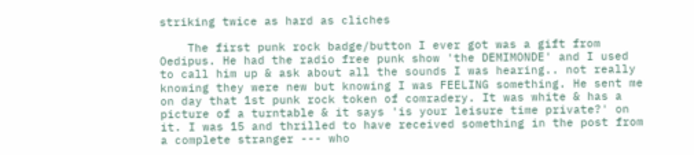striking twice as hard as cliches

    The first punk rock badge/button I ever got was a gift from Oedipus. He had the radio free punk show 'the DEMIMONDE' and I used to call him up & ask about all the sounds I was hearing.. not really knowing they were new but knowing I was FEELING something. He sent me on day that 1st punk rock token of comradery. It was white & has a picture of a turntable & it says 'is your leisure time private?' on it. I was 15 and thrilled to have received something in the post from a complete stranger --- who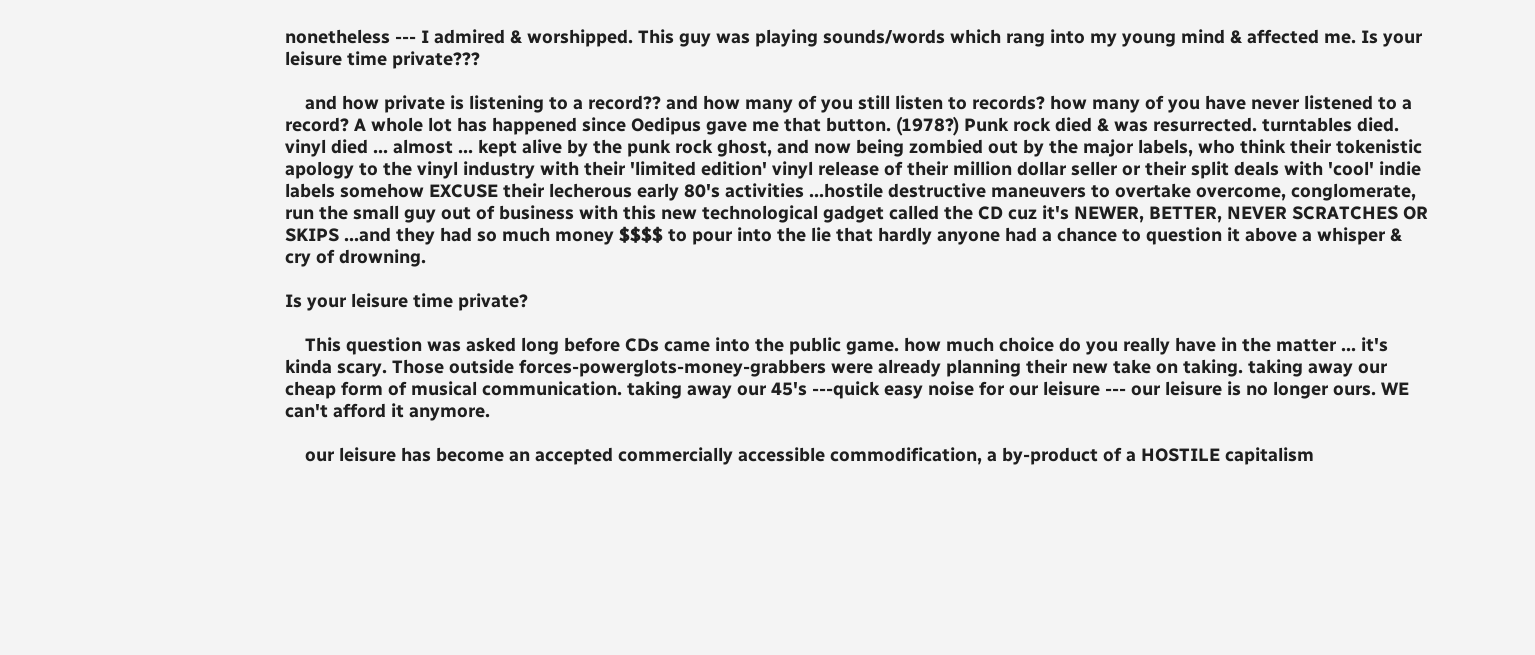nonetheless --- I admired & worshipped. This guy was playing sounds/words which rang into my young mind & affected me. Is your leisure time private???

    and how private is listening to a record?? and how many of you still listen to records? how many of you have never listened to a record? A whole lot has happened since Oedipus gave me that button. (1978?) Punk rock died & was resurrected. turntables died. vinyl died ... almost ... kept alive by the punk rock ghost, and now being zombied out by the major labels, who think their tokenistic apology to the vinyl industry with their 'limited edition' vinyl release of their million dollar seller or their split deals with 'cool' indie labels somehow EXCUSE their lecherous early 80's activities ...hostile destructive maneuvers to overtake overcome, conglomerate, run the small guy out of business with this new technological gadget called the CD cuz it's NEWER, BETTER, NEVER SCRATCHES OR SKIPS ...and they had so much money $$$$ to pour into the lie that hardly anyone had a chance to question it above a whisper & cry of drowning.

Is your leisure time private?

    This question was asked long before CDs came into the public game. how much choice do you really have in the matter ... it's kinda scary. Those outside forces-powerglots-money-grabbers were already planning their new take on taking. taking away our cheap form of musical communication. taking away our 45's ---quick easy noise for our leisure --- our leisure is no longer ours. WE can't afford it anymore.

    our leisure has become an accepted commercially accessible commodification, a by-product of a HOSTILE capitalism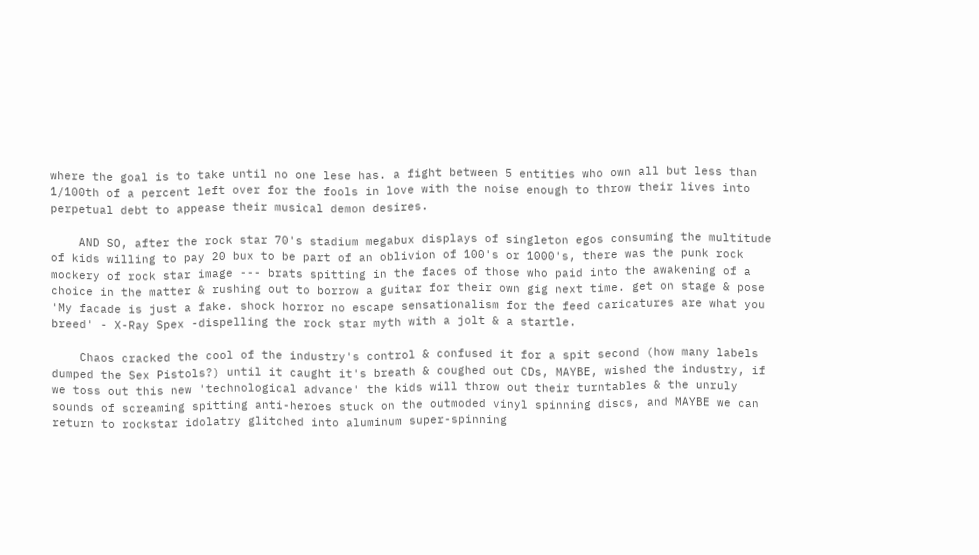where the goal is to take until no one lese has. a fight between 5 entities who own all but less than 1/100th of a percent left over for the fools in love with the noise enough to throw their lives into perpetual debt to appease their musical demon desires.

    AND SO, after the rock star 70's stadium megabux displays of singleton egos consuming the multitude of kids willing to pay 20 bux to be part of an oblivion of 100's or 1000's, there was the punk rock mockery of rock star image --- brats spitting in the faces of those who paid into the awakening of a choice in the matter & rushing out to borrow a guitar for their own gig next time. get on stage & pose 'My facade is just a fake. shock horror no escape sensationalism for the feed caricatures are what you breed' - X-Ray Spex -dispelling the rock star myth with a jolt & a startle.

    Chaos cracked the cool of the industry's control & confused it for a spit second (how many labels dumped the Sex Pistols?) until it caught it's breath & coughed out CDs, MAYBE, wished the industry, if we toss out this new 'technological advance' the kids will throw out their turntables & the unruly sounds of screaming spitting anti-heroes stuck on the outmoded vinyl spinning discs, and MAYBE we can return to rockstar idolatry glitched into aluminum super-spinning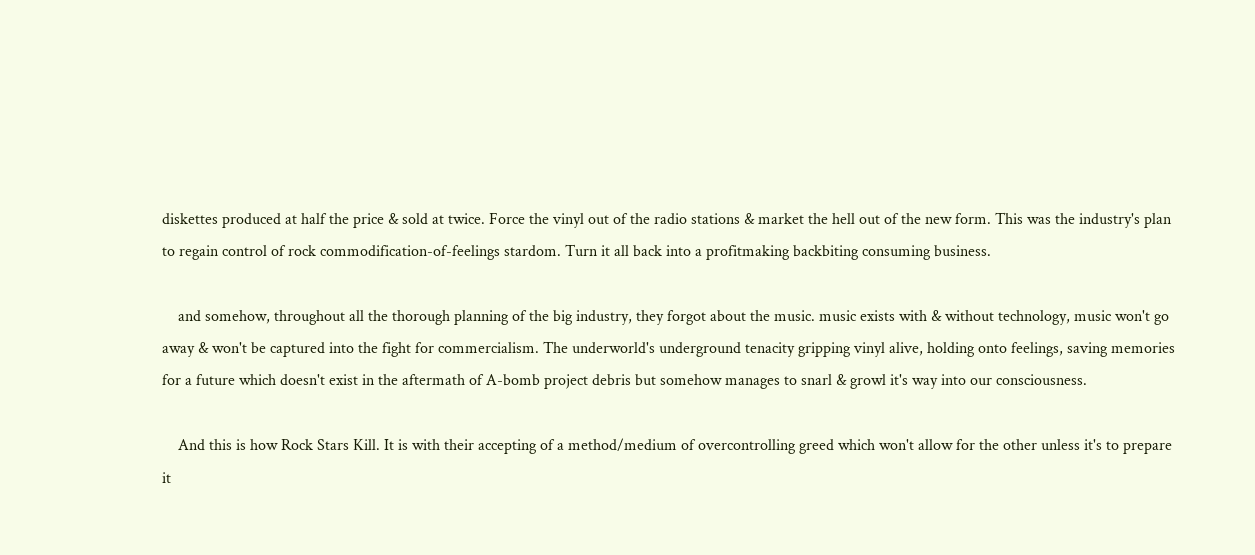diskettes produced at half the price & sold at twice. Force the vinyl out of the radio stations & market the hell out of the new form. This was the industry's plan to regain control of rock commodification-of-feelings stardom. Turn it all back into a profitmaking backbiting consuming business.

    and somehow, throughout all the thorough planning of the big industry, they forgot about the music. music exists with & without technology, music won't go away & won't be captured into the fight for commercialism. The underworld's underground tenacity gripping vinyl alive, holding onto feelings, saving memories for a future which doesn't exist in the aftermath of A-bomb project debris but somehow manages to snarl & growl it's way into our consciousness.

    And this is how Rock Stars Kill. It is with their accepting of a method/medium of overcontrolling greed which won't allow for the other unless it's to prepare it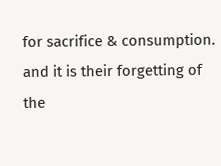for sacrifice & consumption. and it is their forgetting of the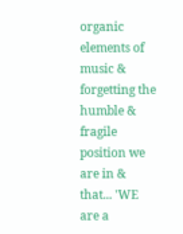organic elements of music & forgetting the humble & fragile position we are in & that... 'WE are a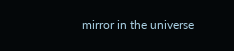mirror in the universe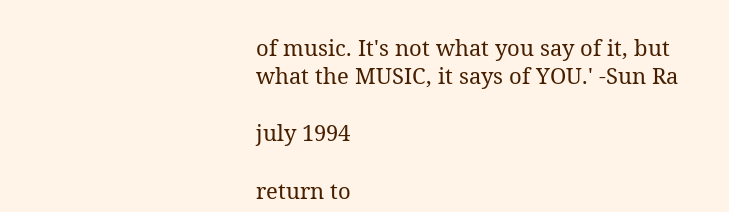of music. It's not what you say of it, but what the MUSIC, it says of YOU.' -Sun Ra

july 1994

return to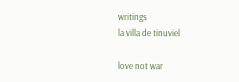writings
la villa de tinuviel

love not war